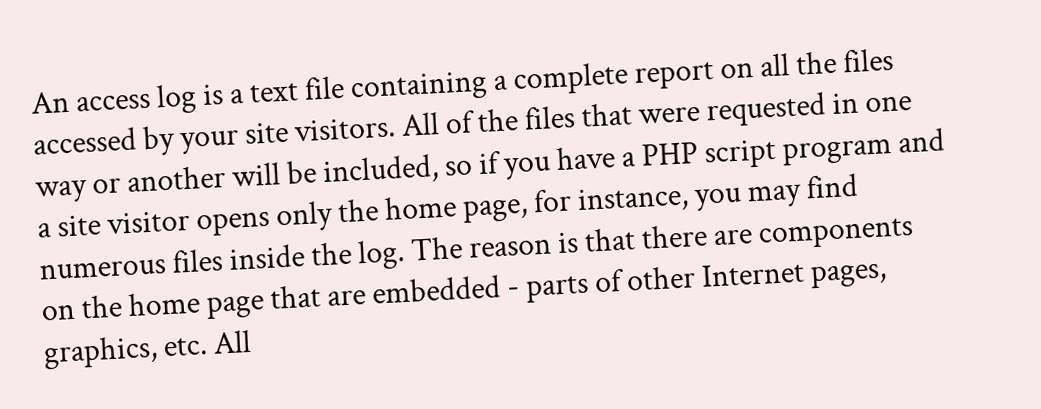An access log is a text file containing a complete report on all the files accessed by your site visitors. All of the files that were requested in one way or another will be included, so if you have a PHP script program and a site visitor opens only the home page, for instance, you may find numerous files inside the log. The reason is that there are components on the home page that are embedded - parts of other Internet pages, graphics, etc. All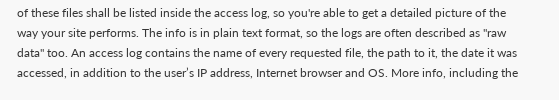of these files shall be listed inside the access log, so you're able to get a detailed picture of the way your site performs. The info is in plain text format, so the logs are often described as "raw data" too. An access log contains the name of every requested file, the path to it, the date it was accessed, in addition to the user’s IP address, Internet browser and OS. More info, including the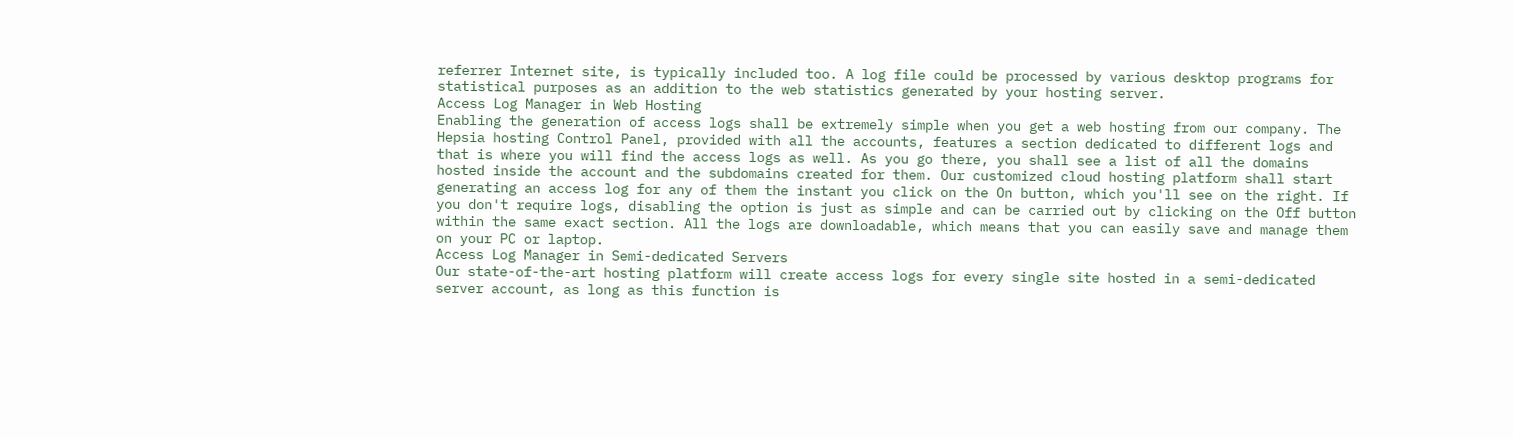referrer Internet site, is typically included too. A log file could be processed by various desktop programs for statistical purposes as an addition to the web statistics generated by your hosting server.
Access Log Manager in Web Hosting
Enabling the generation of access logs shall be extremely simple when you get a web hosting from our company. The Hepsia hosting Control Panel, provided with all the accounts, features a section dedicated to different logs and that is where you will find the access logs as well. As you go there, you shall see a list of all the domains hosted inside the account and the subdomains created for them. Our customized cloud hosting platform shall start generating an access log for any of them the instant you click on the On button, which you'll see on the right. If you don't require logs, disabling the option is just as simple and can be carried out by clicking on the Off button within the same exact section. All the logs are downloadable, which means that you can easily save and manage them on your PC or laptop.
Access Log Manager in Semi-dedicated Servers
Our state-of-the-art hosting platform will create access logs for every single site hosted in a semi-dedicated server account, as long as this function is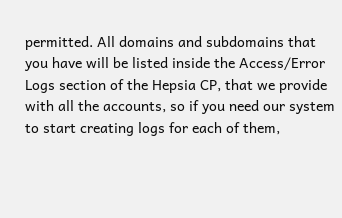permitted. All domains and subdomains that you have will be listed inside the Access/Error Logs section of the Hepsia CP, that we provide with all the accounts, so if you need our system to start creating logs for each of them,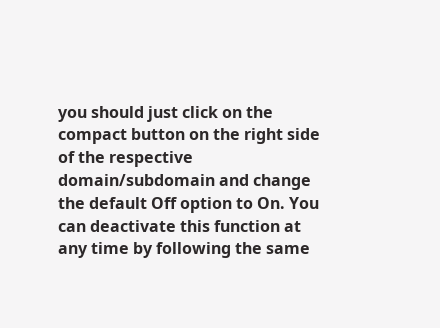you should just click on the compact button on the right side of the respective domain/subdomain and change the default Off option to On. You can deactivate this function at any time by following the same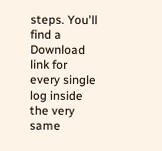steps. You'll find a Download link for every single log inside the very same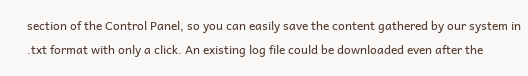section of the Control Panel, so you can easily save the content gathered by our system in .txt format with only a click. An existing log file could be downloaded even after the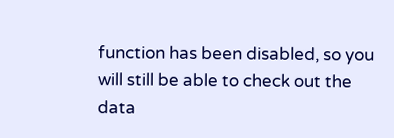function has been disabled, so you will still be able to check out the data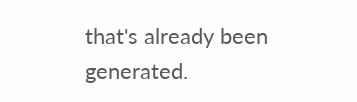that's already been generated.